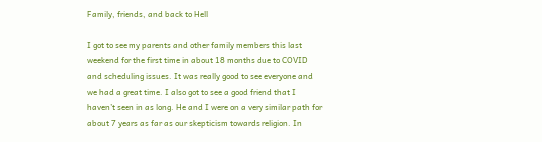Family, friends, and back to Hell

I got to see my parents and other family members this last weekend for the first time in about 18 months due to COVID and scheduling issues. It was really good to see everyone and we had a great time. I also got to see a good friend that I haven’t seen in as long. He and I were on a very similar path for about 7 years as far as our skepticism towards religion. In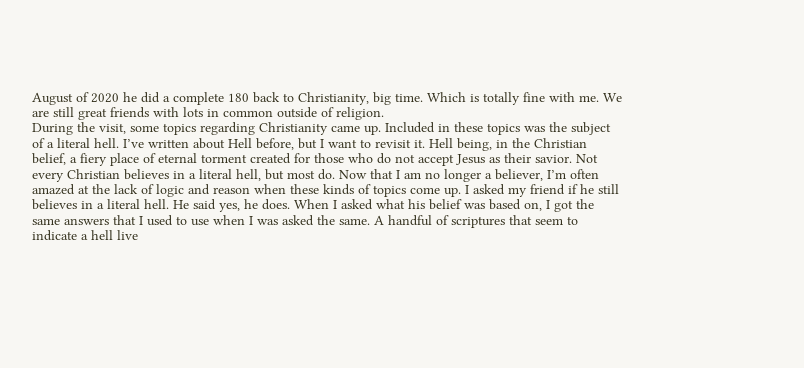August of 2020 he did a complete 180 back to Christianity, big time. Which is totally fine with me. We are still great friends with lots in common outside of religion.
During the visit, some topics regarding Christianity came up. Included in these topics was the subject of a literal hell. I’ve written about Hell before, but I want to revisit it. Hell being, in the Christian belief, a fiery place of eternal torment created for those who do not accept Jesus as their savior. Not every Christian believes in a literal hell, but most do. Now that I am no longer a believer, I’m often amazed at the lack of logic and reason when these kinds of topics come up. I asked my friend if he still believes in a literal hell. He said yes, he does. When I asked what his belief was based on, I got the same answers that I used to use when I was asked the same. A handful of scriptures that seem to indicate a hell live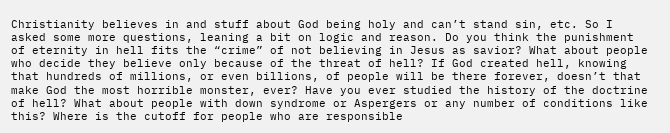Christianity believes in and stuff about God being holy and can’t stand sin, etc. So I asked some more questions, leaning a bit on logic and reason. Do you think the punishment of eternity in hell fits the “crime” of not believing in Jesus as savior? What about people who decide they believe only because of the threat of hell? If God created hell, knowing that hundreds of millions, or even billions, of people will be there forever, doesn’t that make God the most horrible monster, ever? Have you ever studied the history of the doctrine of hell? What about people with down syndrome or Aspergers or any number of conditions like this? Where is the cutoff for people who are responsible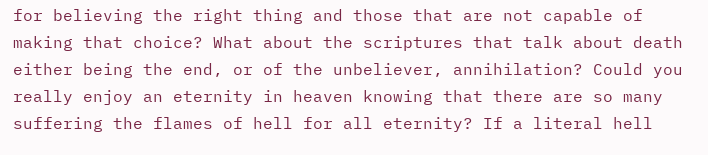for believing the right thing and those that are not capable of making that choice? What about the scriptures that talk about death either being the end, or of the unbeliever, annihilation? Could you really enjoy an eternity in heaven knowing that there are so many suffering the flames of hell for all eternity? If a literal hell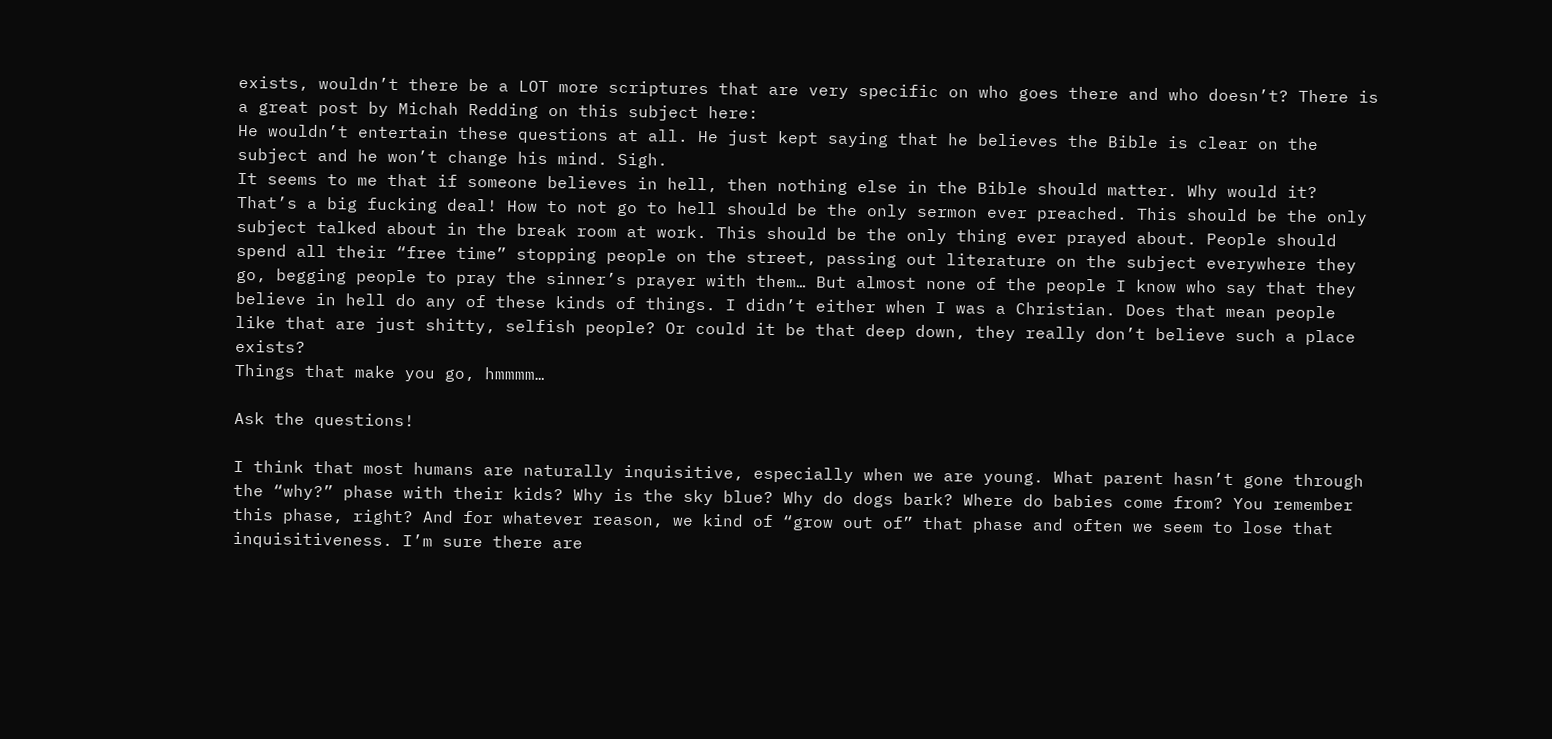exists, wouldn’t there be a LOT more scriptures that are very specific on who goes there and who doesn’t? There is a great post by Michah Redding on this subject here:
He wouldn’t entertain these questions at all. He just kept saying that he believes the Bible is clear on the subject and he won’t change his mind. Sigh.
It seems to me that if someone believes in hell, then nothing else in the Bible should matter. Why would it? That’s a big fucking deal! How to not go to hell should be the only sermon ever preached. This should be the only subject talked about in the break room at work. This should be the only thing ever prayed about. People should spend all their “free time” stopping people on the street, passing out literature on the subject everywhere they go, begging people to pray the sinner’s prayer with them… But almost none of the people I know who say that they believe in hell do any of these kinds of things. I didn’t either when I was a Christian. Does that mean people like that are just shitty, selfish people? Or could it be that deep down, they really don’t believe such a place exists?
Things that make you go, hmmmm…

Ask the questions!

I think that most humans are naturally inquisitive, especially when we are young. What parent hasn’t gone through the “why?” phase with their kids? Why is the sky blue? Why do dogs bark? Where do babies come from? You remember this phase, right? And for whatever reason, we kind of “grow out of” that phase and often we seem to lose that inquisitiveness. I’m sure there are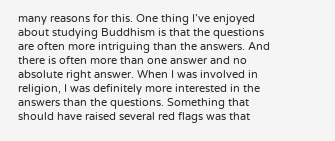many reasons for this. One thing I’ve enjoyed about studying Buddhism is that the questions are often more intriguing than the answers. And there is often more than one answer and no absolute right answer. When I was involved in religion, I was definitely more interested in the answers than the questions. Something that should have raised several red flags was that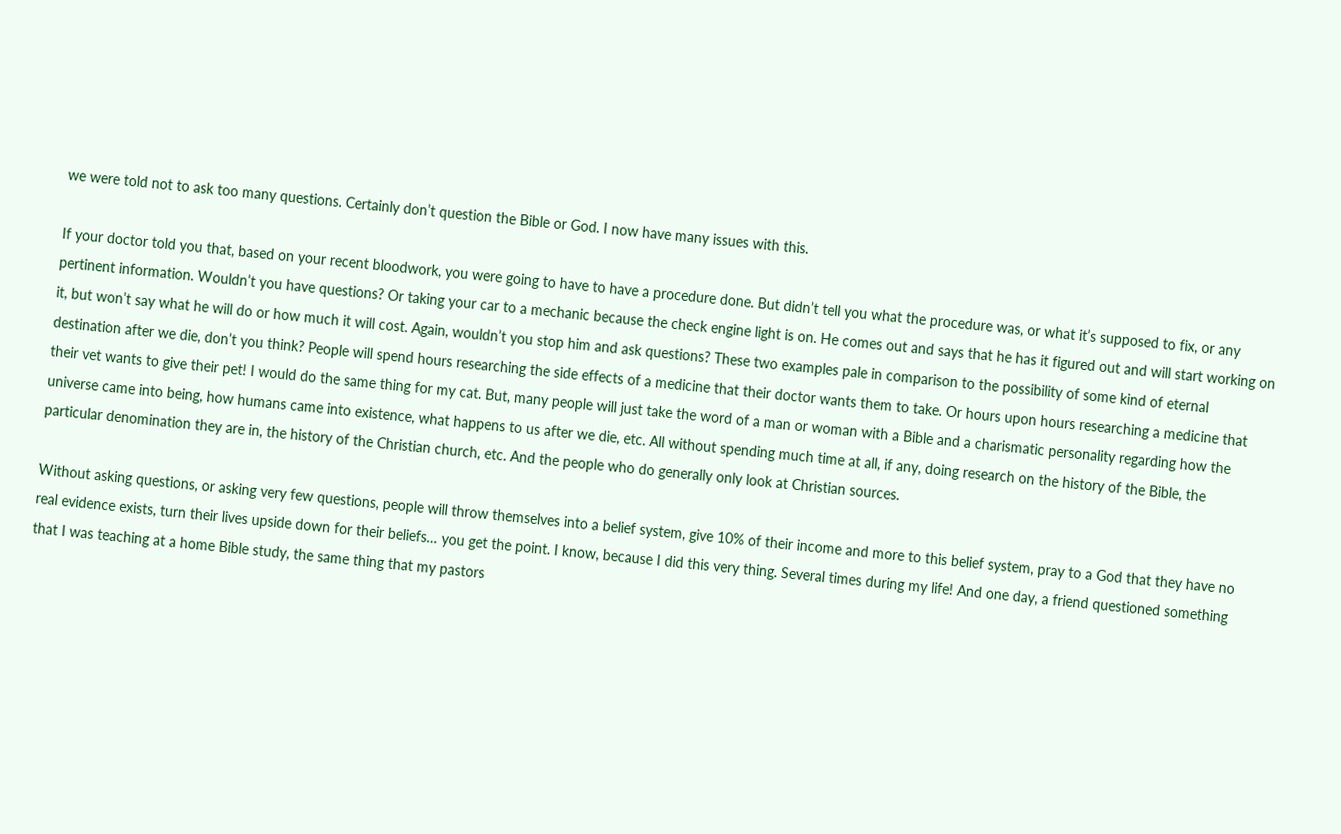we were told not to ask too many questions. Certainly don’t question the Bible or God. I now have many issues with this.

If your doctor told you that, based on your recent bloodwork, you were going to have to have a procedure done. But didn’t tell you what the procedure was, or what it’s supposed to fix, or any pertinent information. Wouldn’t you have questions? Or taking your car to a mechanic because the check engine light is on. He comes out and says that he has it figured out and will start working on it, but won’t say what he will do or how much it will cost. Again, wouldn’t you stop him and ask questions? These two examples pale in comparison to the possibility of some kind of eternal destination after we die, don’t you think? People will spend hours researching the side effects of a medicine that their doctor wants them to take. Or hours upon hours researching a medicine that their vet wants to give their pet! I would do the same thing for my cat. But, many people will just take the word of a man or woman with a Bible and a charismatic personality regarding how the universe came into being, how humans came into existence, what happens to us after we die, etc. All without spending much time at all, if any, doing research on the history of the Bible, the particular denomination they are in, the history of the Christian church, etc. And the people who do generally only look at Christian sources.

Without asking questions, or asking very few questions, people will throw themselves into a belief system, give 10% of their income and more to this belief system, pray to a God that they have no real evidence exists, turn their lives upside down for their beliefs… you get the point. I know, because I did this very thing. Several times during my life! And one day, a friend questioned something that I was teaching at a home Bible study, the same thing that my pastors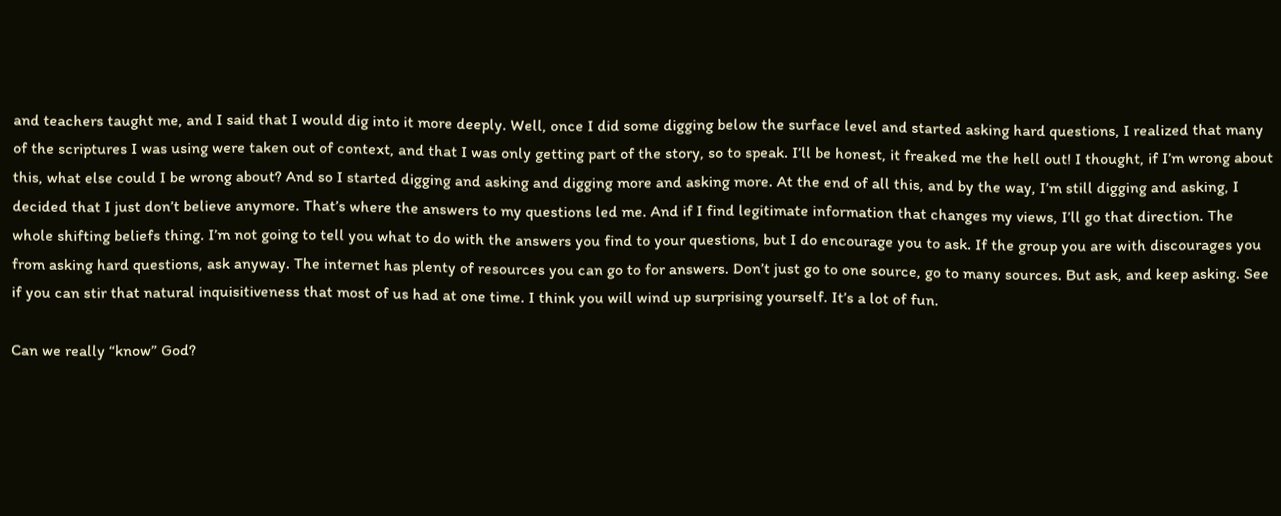and teachers taught me, and I said that I would dig into it more deeply. Well, once I did some digging below the surface level and started asking hard questions, I realized that many of the scriptures I was using were taken out of context, and that I was only getting part of the story, so to speak. I’ll be honest, it freaked me the hell out! I thought, if I’m wrong about this, what else could I be wrong about? And so I started digging and asking and digging more and asking more. At the end of all this, and by the way, I’m still digging and asking, I decided that I just don’t believe anymore. That’s where the answers to my questions led me. And if I find legitimate information that changes my views, I’ll go that direction. The whole shifting beliefs thing. I’m not going to tell you what to do with the answers you find to your questions, but I do encourage you to ask. If the group you are with discourages you from asking hard questions, ask anyway. The internet has plenty of resources you can go to for answers. Don’t just go to one source, go to many sources. But ask, and keep asking. See if you can stir that natural inquisitiveness that most of us had at one time. I think you will wind up surprising yourself. It’s a lot of fun.

Can we really “know” God?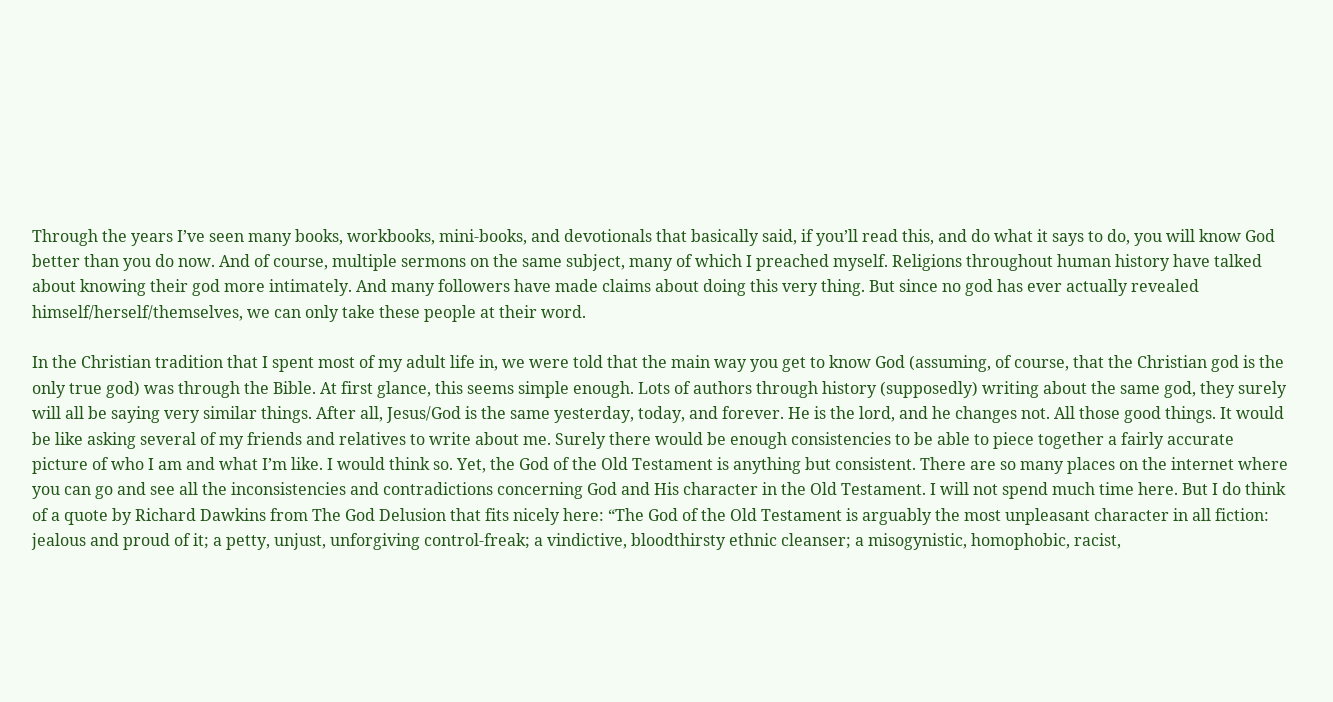Through the years I’ve seen many books, workbooks, mini-books, and devotionals that basically said, if you’ll read this, and do what it says to do, you will know God better than you do now. And of course, multiple sermons on the same subject, many of which I preached myself. Religions throughout human history have talked about knowing their god more intimately. And many followers have made claims about doing this very thing. But since no god has ever actually revealed himself/herself/themselves, we can only take these people at their word.

In the Christian tradition that I spent most of my adult life in, we were told that the main way you get to know God (assuming, of course, that the Christian god is the only true god) was through the Bible. At first glance, this seems simple enough. Lots of authors through history (supposedly) writing about the same god, they surely will all be saying very similar things. After all, Jesus/God is the same yesterday, today, and forever. He is the lord, and he changes not. All those good things. It would be like asking several of my friends and relatives to write about me. Surely there would be enough consistencies to be able to piece together a fairly accurate picture of who I am and what I’m like. I would think so. Yet, the God of the Old Testament is anything but consistent. There are so many places on the internet where you can go and see all the inconsistencies and contradictions concerning God and His character in the Old Testament. I will not spend much time here. But I do think of a quote by Richard Dawkins from The God Delusion that fits nicely here: “The God of the Old Testament is arguably the most unpleasant character in all fiction: jealous and proud of it; a petty, unjust, unforgiving control-freak; a vindictive, bloodthirsty ethnic cleanser; a misogynistic, homophobic, racist,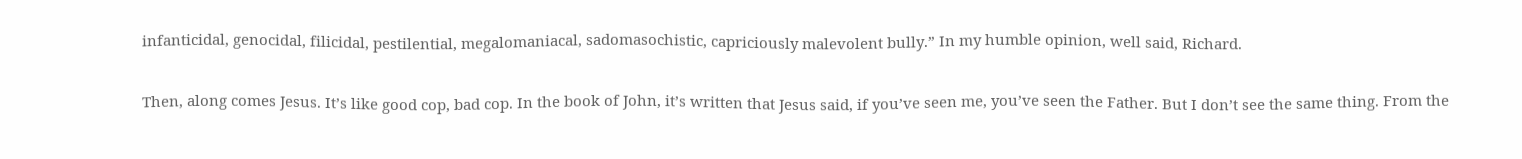infanticidal, genocidal, filicidal, pestilential, megalomaniacal, sadomasochistic, capriciously malevolent bully.” In my humble opinion, well said, Richard.

Then, along comes Jesus. It’s like good cop, bad cop. In the book of John, it’s written that Jesus said, if you’ve seen me, you’ve seen the Father. But I don’t see the same thing. From the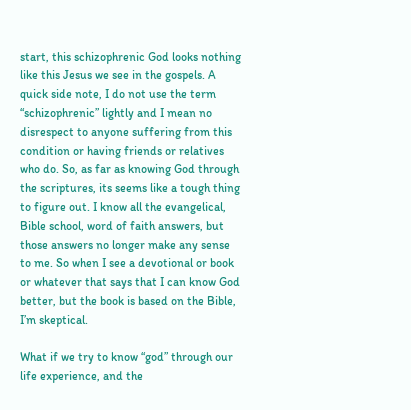start, this schizophrenic God looks nothing like this Jesus we see in the gospels. A quick side note, I do not use the term “schizophrenic” lightly and I mean no disrespect to anyone suffering from this condition or having friends or relatives who do. So, as far as knowing God through the scriptures, its seems like a tough thing to figure out. I know all the evangelical, Bible school, word of faith answers, but those answers no longer make any sense to me. So when I see a devotional or book or whatever that says that I can know God better, but the book is based on the Bible, I’m skeptical.

What if we try to know “god” through our life experience, and the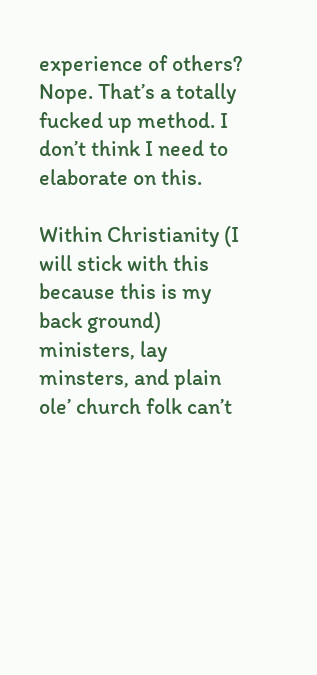experience of others? Nope. That’s a totally fucked up method. I don’t think I need to elaborate on this.

Within Christianity (I will stick with this because this is my back ground) ministers, lay minsters, and plain ole’ church folk can’t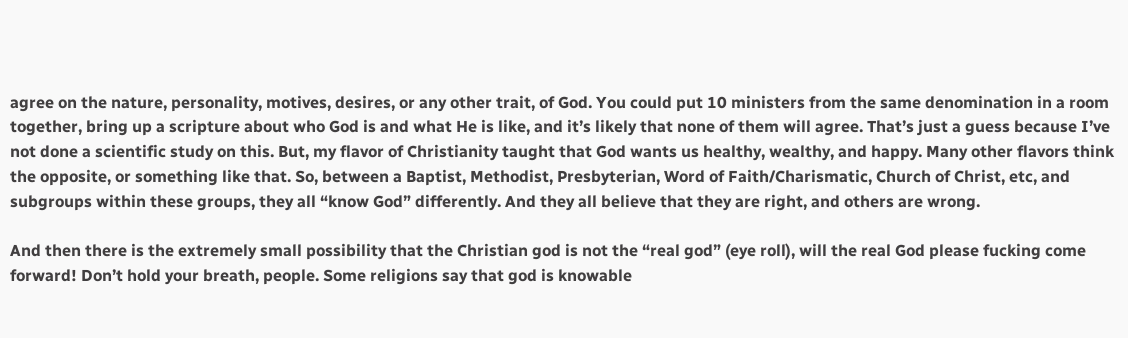agree on the nature, personality, motives, desires, or any other trait, of God. You could put 10 ministers from the same denomination in a room together, bring up a scripture about who God is and what He is like, and it’s likely that none of them will agree. That’s just a guess because I’ve not done a scientific study on this. But, my flavor of Christianity taught that God wants us healthy, wealthy, and happy. Many other flavors think the opposite, or something like that. So, between a Baptist, Methodist, Presbyterian, Word of Faith/Charismatic, Church of Christ, etc, and subgroups within these groups, they all “know God” differently. And they all believe that they are right, and others are wrong.

And then there is the extremely small possibility that the Christian god is not the “real god” (eye roll), will the real God please fucking come forward! Don’t hold your breath, people. Some religions say that god is knowable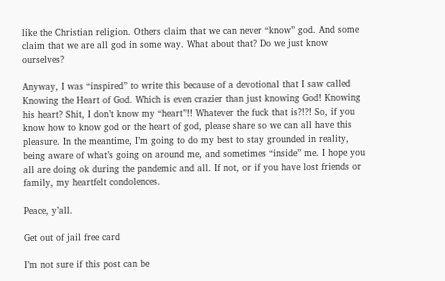like the Christian religion. Others claim that we can never “know” god. And some claim that we are all god in some way. What about that? Do we just know ourselves?

Anyway, I was “inspired” to write this because of a devotional that I saw called Knowing the Heart of God. Which is even crazier than just knowing God! Knowing his heart? Shit, I don’t know my “heart”!! Whatever the fuck that is?!?! So, if you know how to know god or the heart of god, please share so we can all have this pleasure. In the meantime, I’m going to do my best to stay grounded in reality, being aware of what’s going on around me, and sometimes “inside” me. I hope you all are doing ok during the pandemic and all. If not, or if you have lost friends or family, my heartfelt condolences.

Peace, y’all.

Get out of jail free card

I’m not sure if this post can be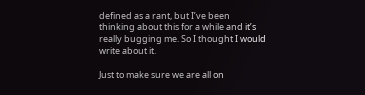defined as a rant, but I’ve been thinking about this for a while and it’s really bugging me. So I thought I would write about it.

Just to make sure we are all on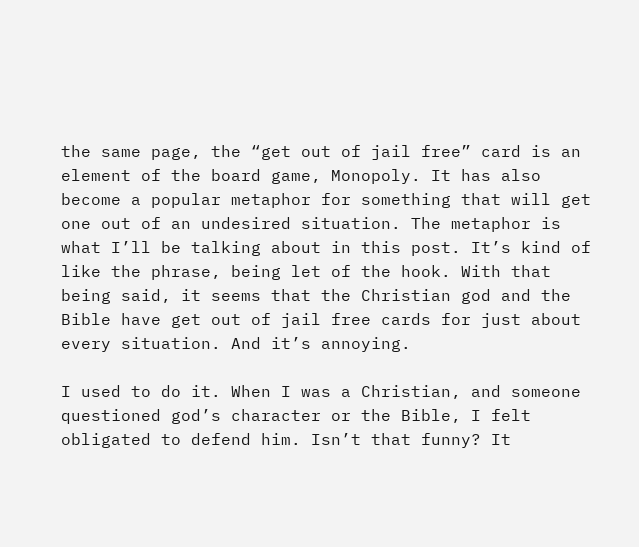the same page, the “get out of jail free” card is an element of the board game, Monopoly. It has also become a popular metaphor for something that will get one out of an undesired situation. The metaphor is what I’ll be talking about in this post. It’s kind of like the phrase, being let of the hook. With that being said, it seems that the Christian god and the Bible have get out of jail free cards for just about every situation. And it’s annoying.

I used to do it. When I was a Christian, and someone questioned god’s character or the Bible, I felt obligated to defend him. Isn’t that funny? It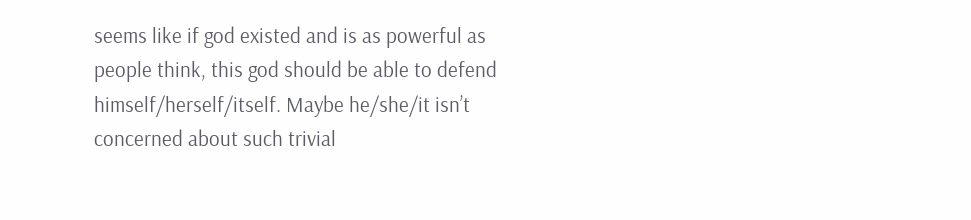seems like if god existed and is as powerful as people think, this god should be able to defend himself/herself/itself. Maybe he/she/it isn’t concerned about such trivial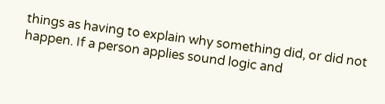things as having to explain why something did, or did not happen. If a person applies sound logic and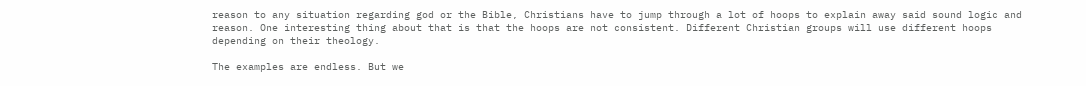reason to any situation regarding god or the Bible, Christians have to jump through a lot of hoops to explain away said sound logic and reason. One interesting thing about that is that the hoops are not consistent. Different Christian groups will use different hoops depending on their theology.

The examples are endless. But we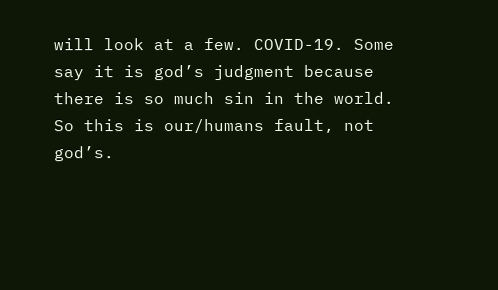will look at a few. COVID-19. Some say it is god’s judgment because there is so much sin in the world. So this is our/humans fault, not god’s.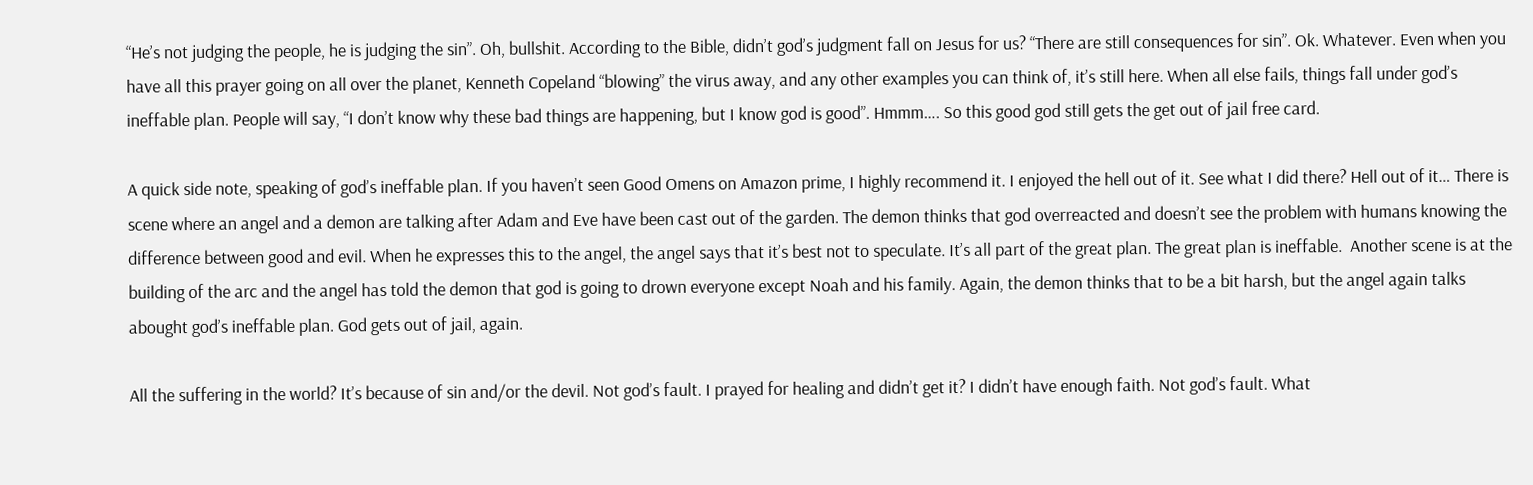“He’s not judging the people, he is judging the sin”. Oh, bullshit. According to the Bible, didn’t god’s judgment fall on Jesus for us? “There are still consequences for sin”. Ok. Whatever. Even when you have all this prayer going on all over the planet, Kenneth Copeland “blowing” the virus away, and any other examples you can think of, it’s still here. When all else fails, things fall under god’s ineffable plan. People will say, “I don’t know why these bad things are happening, but I know god is good”. Hmmm…. So this good god still gets the get out of jail free card.

A quick side note, speaking of god’s ineffable plan. If you haven’t seen Good Omens on Amazon prime, I highly recommend it. I enjoyed the hell out of it. See what I did there? Hell out of it… There is scene where an angel and a demon are talking after Adam and Eve have been cast out of the garden. The demon thinks that god overreacted and doesn’t see the problem with humans knowing the difference between good and evil. When he expresses this to the angel, the angel says that it’s best not to speculate. It’s all part of the great plan. The great plan is ineffable.  Another scene is at the building of the arc and the angel has told the demon that god is going to drown everyone except Noah and his family. Again, the demon thinks that to be a bit harsh, but the angel again talks abought god’s ineffable plan. God gets out of jail, again.

All the suffering in the world? It’s because of sin and/or the devil. Not god’s fault. I prayed for healing and didn’t get it? I didn’t have enough faith. Not god’s fault. What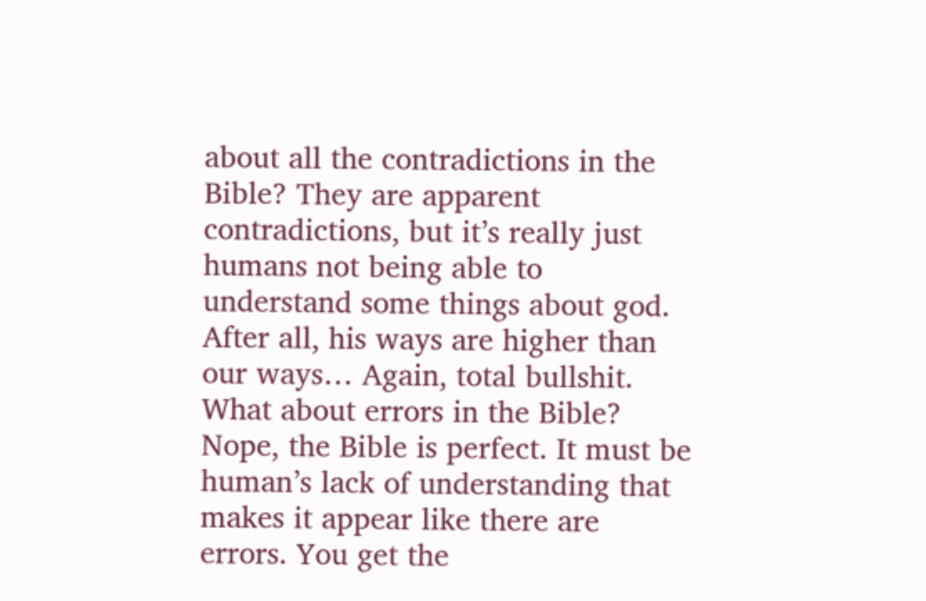about all the contradictions in the Bible? They are apparent contradictions, but it’s really just humans not being able to understand some things about god. After all, his ways are higher than our ways… Again, total bullshit. What about errors in the Bible? Nope, the Bible is perfect. It must be human’s lack of understanding that makes it appear like there are errors. You get the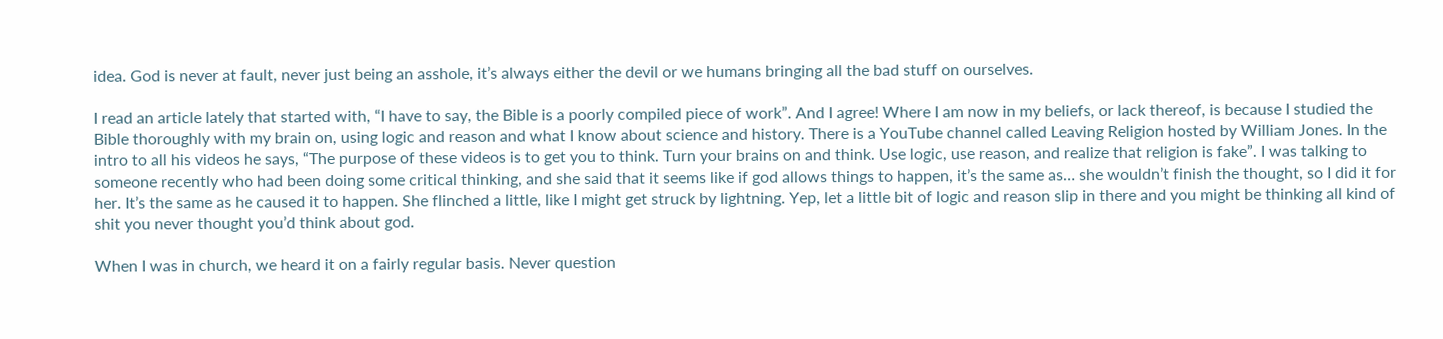idea. God is never at fault, never just being an asshole, it’s always either the devil or we humans bringing all the bad stuff on ourselves.

I read an article lately that started with, “I have to say, the Bible is a poorly compiled piece of work”. And I agree! Where I am now in my beliefs, or lack thereof, is because I studied the Bible thoroughly with my brain on, using logic and reason and what I know about science and history. There is a YouTube channel called Leaving Religion hosted by William Jones. In the intro to all his videos he says, “The purpose of these videos is to get you to think. Turn your brains on and think. Use logic, use reason, and realize that religion is fake”. I was talking to someone recently who had been doing some critical thinking, and she said that it seems like if god allows things to happen, it’s the same as… she wouldn’t finish the thought, so I did it for her. It’s the same as he caused it to happen. She flinched a little, like I might get struck by lightning. Yep, let a little bit of logic and reason slip in there and you might be thinking all kind of shit you never thought you’d think about god.

When I was in church, we heard it on a fairly regular basis. Never question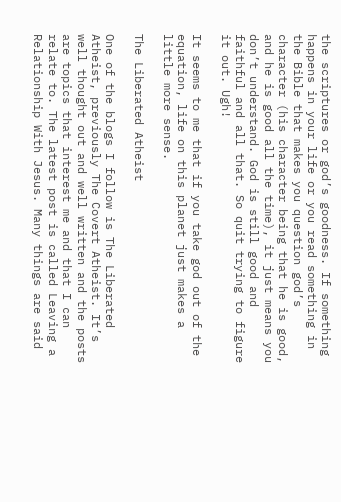the scriptures or god’s goodness. If something happens in your life or you read something in the Bible that makes you question god’s character (his character being that he is good, and he is good all the time), it just means you don’t understand. God is still good and faithful and all that. So quit trying to figure it out. Ugh!

It seems to me that if you take god out of the equation, life on this planet just makes a little more sense.

The Liberated Atheist

One of the blogs I follow is The Liberated Atheist, previously The Covert Atheist. It’s well thought out and well written and the posts are topics that interest me and that I can relate to. The latest post is called Leaving a Relationship With Jesus. Many things are said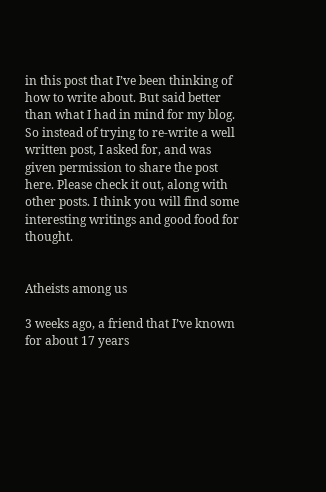in this post that I’ve been thinking of how to write about. But said better than what I had in mind for my blog. So instead of trying to re-write a well written post, I asked for, and was given permission to share the post here. Please check it out, along with other posts. I think you will find some interesting writings and good food for thought.


Atheists among us

3 weeks ago, a friend that I’ve known for about 17 years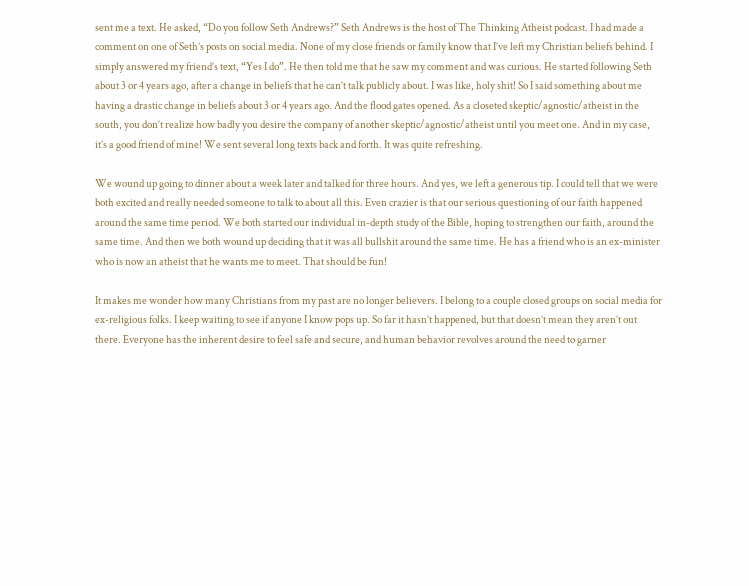sent me a text. He asked, “Do you follow Seth Andrews?” Seth Andrews is the host of The Thinking Atheist podcast. I had made a comment on one of Seth’s posts on social media. None of my close friends or family know that I’ve left my Christian beliefs behind. I simply answered my friend’s text, “Yes I do”. He then told me that he saw my comment and was curious. He started following Seth about 3 or 4 years ago, after a change in beliefs that he can’t talk publicly about. I was like, holy shit! So I said something about me having a drastic change in beliefs about 3 or 4 years ago. And the flood gates opened. As a closeted skeptic/agnostic/atheist in the south, you don’t realize how badly you desire the company of another skeptic/agnostic/atheist until you meet one. And in my case, it’s a good friend of mine! We sent several long texts back and forth. It was quite refreshing.

We wound up going to dinner about a week later and talked for three hours. And yes, we left a generous tip. I could tell that we were both excited and really needed someone to talk to about all this. Even crazier is that our serious questioning of our faith happened around the same time period. We both started our individual in-depth study of the Bible, hoping to strengthen our faith, around the same time. And then we both wound up deciding that it was all bullshit around the same time. He has a friend who is an ex-minister who is now an atheist that he wants me to meet. That should be fun!

It makes me wonder how many Christians from my past are no longer believers. I belong to a couple closed groups on social media for ex-religious folks. I keep waiting to see if anyone I know pops up. So far it hasn’t happened, but that doesn’t mean they aren’t out there. Everyone has the inherent desire to feel safe and secure, and human behavior revolves around the need to garner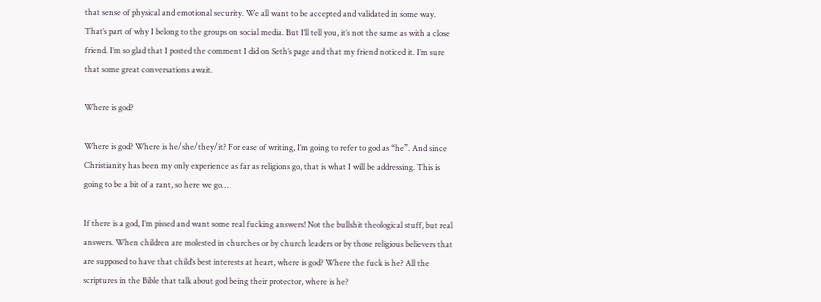that sense of physical and emotional security. We all want to be accepted and validated in some way. That’s part of why I belong to the groups on social media. But I’ll tell you, it’s not the same as with a close friend. I’m so glad that I posted the comment I did on Seth’s page and that my friend noticed it. I’m sure that some great conversations await.

Where is god?

Where is god? Where is he/she/they/it? For ease of writing, I’m going to refer to god as “he”. And since Christianity has been my only experience as far as religions go, that is what I will be addressing. This is going to be a bit of a rant, so here we go…

If there is a god, I’m pissed and want some real fucking answers! Not the bullshit theological stuff, but real answers. When children are molested in churches or by church leaders or by those religious believers that are supposed to have that child’s best interests at heart, where is god? Where the fuck is he? All the scriptures in the Bible that talk about god being their protector, where is he?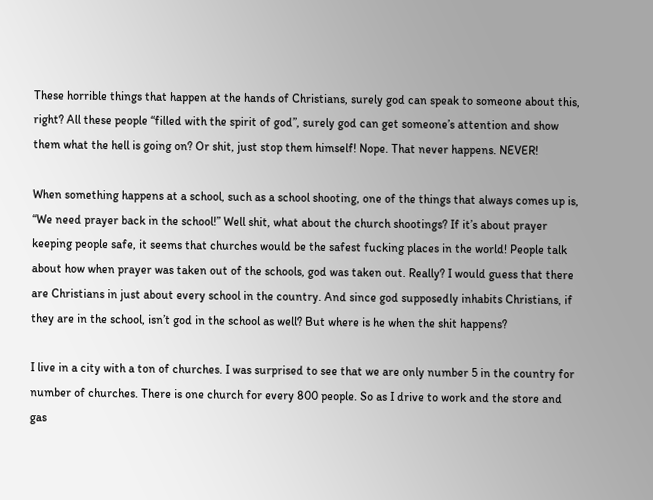These horrible things that happen at the hands of Christians, surely god can speak to someone about this, right? All these people “filled with the spirit of god”, surely god can get someone’s attention and show them what the hell is going on? Or shit, just stop them himself! Nope. That never happens. NEVER!

When something happens at a school, such as a school shooting, one of the things that always comes up is, “We need prayer back in the school!” Well shit, what about the church shootings? If it’s about prayer keeping people safe, it seems that churches would be the safest fucking places in the world! People talk about how when prayer was taken out of the schools, god was taken out. Really? I would guess that there are Christians in just about every school in the country. And since god supposedly inhabits Christians, if they are in the school, isn’t god in the school as well? But where is he when the shit happens?

I live in a city with a ton of churches. I was surprised to see that we are only number 5 in the country for number of churches. There is one church for every 800 people. So as I drive to work and the store and gas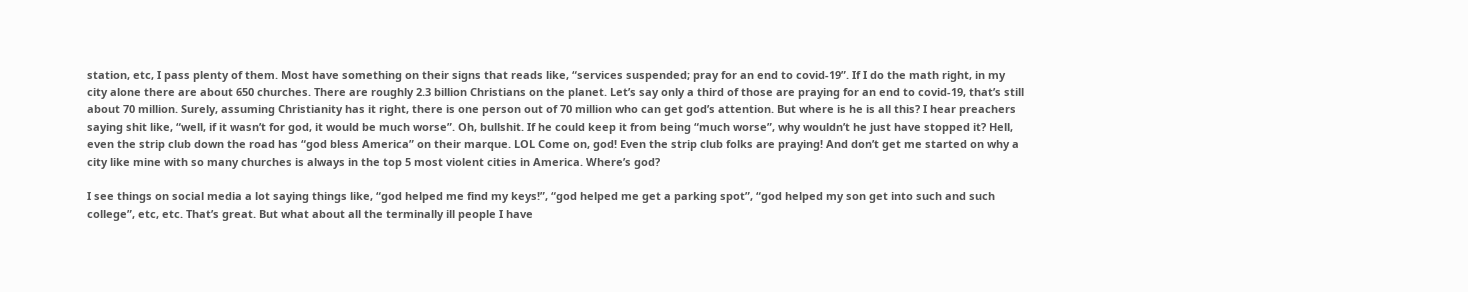station, etc, I pass plenty of them. Most have something on their signs that reads like, “services suspended; pray for an end to covid-19”. If I do the math right, in my city alone there are about 650 churches. There are roughly 2.3 billion Christians on the planet. Let’s say only a third of those are praying for an end to covid-19, that’s still about 70 million. Surely, assuming Christianity has it right, there is one person out of 70 million who can get god’s attention. But where is he is all this? I hear preachers saying shit like, “well, if it wasn’t for god, it would be much worse”. Oh, bullshit. If he could keep it from being “much worse”, why wouldn’t he just have stopped it? Hell, even the strip club down the road has “god bless America” on their marque. LOL Come on, god! Even the strip club folks are praying! And don’t get me started on why a city like mine with so many churches is always in the top 5 most violent cities in America. Where’s god?

I see things on social media a lot saying things like, “god helped me find my keys!”, “god helped me get a parking spot”, “god helped my son get into such and such college”, etc, etc. That’s great. But what about all the terminally ill people I have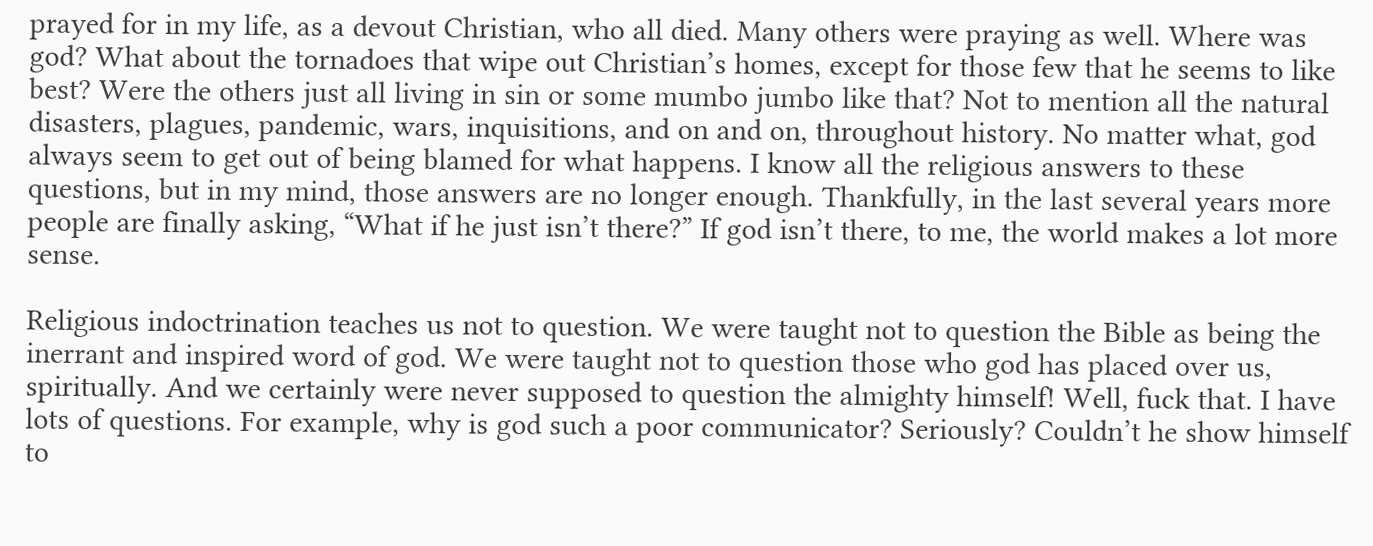prayed for in my life, as a devout Christian, who all died. Many others were praying as well. Where was god? What about the tornadoes that wipe out Christian’s homes, except for those few that he seems to like best? Were the others just all living in sin or some mumbo jumbo like that? Not to mention all the natural disasters, plagues, pandemic, wars, inquisitions, and on and on, throughout history. No matter what, god always seem to get out of being blamed for what happens. I know all the religious answers to these questions, but in my mind, those answers are no longer enough. Thankfully, in the last several years more people are finally asking, “What if he just isn’t there?” If god isn’t there, to me, the world makes a lot more sense.

Religious indoctrination teaches us not to question. We were taught not to question the Bible as being the inerrant and inspired word of god. We were taught not to question those who god has placed over us, spiritually. And we certainly were never supposed to question the almighty himself! Well, fuck that. I have lots of questions. For example, why is god such a poor communicator? Seriously? Couldn’t he show himself to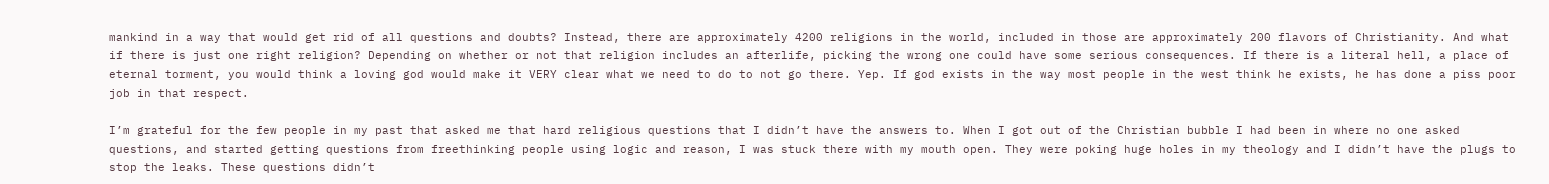mankind in a way that would get rid of all questions and doubts? Instead, there are approximately 4200 religions in the world, included in those are approximately 200 flavors of Christianity. And what if there is just one right religion? Depending on whether or not that religion includes an afterlife, picking the wrong one could have some serious consequences. If there is a literal hell, a place of eternal torment, you would think a loving god would make it VERY clear what we need to do to not go there. Yep. If god exists in the way most people in the west think he exists, he has done a piss poor job in that respect.

I’m grateful for the few people in my past that asked me that hard religious questions that I didn’t have the answers to. When I got out of the Christian bubble I had been in where no one asked questions, and started getting questions from freethinking people using logic and reason, I was stuck there with my mouth open. They were poking huge holes in my theology and I didn’t have the plugs to stop the leaks. These questions didn’t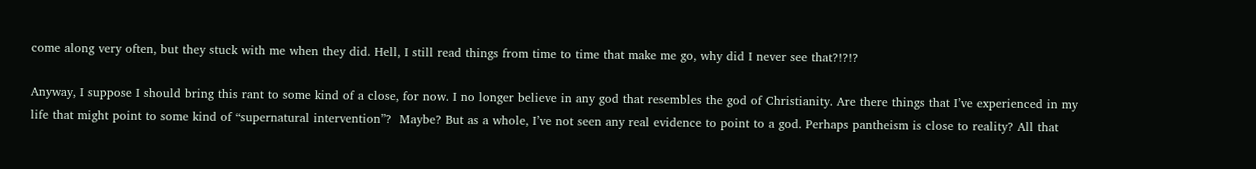come along very often, but they stuck with me when they did. Hell, I still read things from time to time that make me go, why did I never see that?!?!?

Anyway, I suppose I should bring this rant to some kind of a close, for now. I no longer believe in any god that resembles the god of Christianity. Are there things that I’ve experienced in my life that might point to some kind of “supernatural intervention”?  Maybe? But as a whole, I’ve not seen any real evidence to point to a god. Perhaps pantheism is close to reality? All that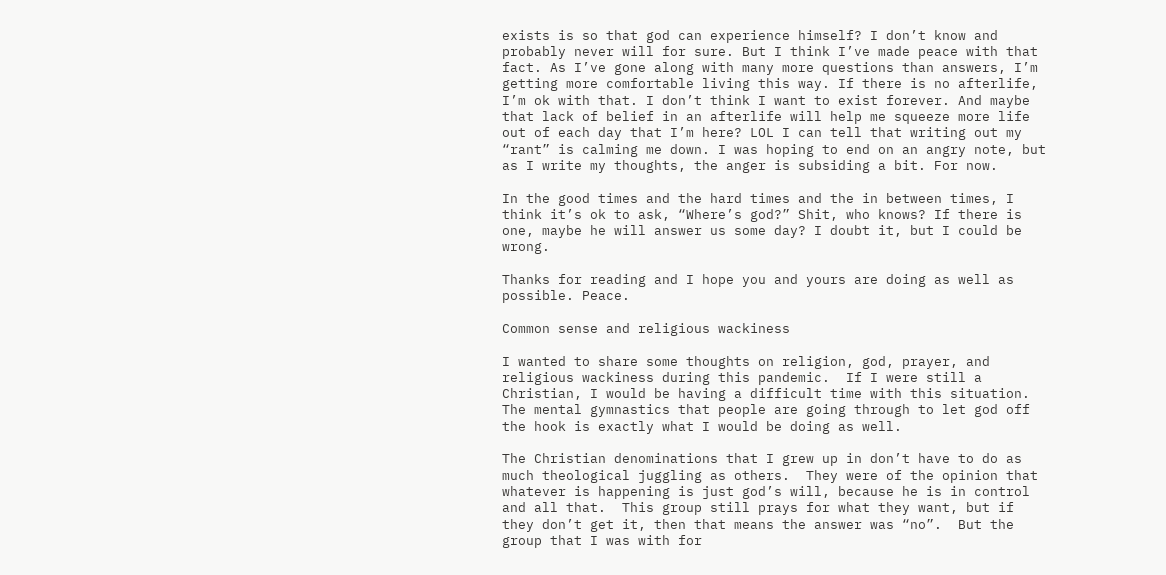exists is so that god can experience himself? I don’t know and probably never will for sure. But I think I’ve made peace with that fact. As I’ve gone along with many more questions than answers, I’m getting more comfortable living this way. If there is no afterlife, I’m ok with that. I don’t think I want to exist forever. And maybe that lack of belief in an afterlife will help me squeeze more life out of each day that I’m here? LOL I can tell that writing out my “rant” is calming me down. I was hoping to end on an angry note, but as I write my thoughts, the anger is subsiding a bit. For now.

In the good times and the hard times and the in between times, I think it’s ok to ask, “Where’s god?” Shit, who knows? If there is one, maybe he will answer us some day? I doubt it, but I could be wrong.

Thanks for reading and I hope you and yours are doing as well as possible. Peace.

Common sense and religious wackiness

I wanted to share some thoughts on religion, god, prayer, and religious wackiness during this pandemic.  If I were still a Christian, I would be having a difficult time with this situation.  The mental gymnastics that people are going through to let god off the hook is exactly what I would be doing as well.

The Christian denominations that I grew up in don’t have to do as much theological juggling as others.  They were of the opinion that whatever is happening is just god’s will, because he is in control and all that.  This group still prays for what they want, but if they don’t get it, then that means the answer was “no”.  But the group that I was with for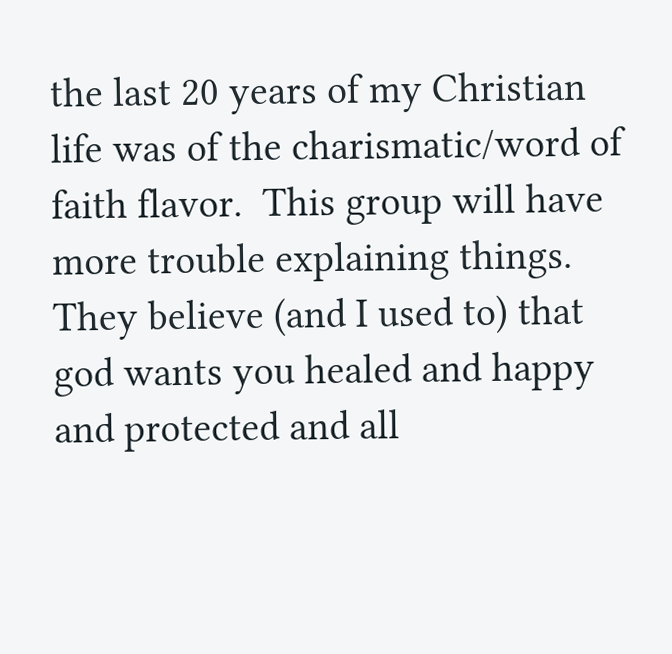the last 20 years of my Christian life was of the charismatic/word of faith flavor.  This group will have more trouble explaining things.  They believe (and I used to) that god wants you healed and happy and protected and all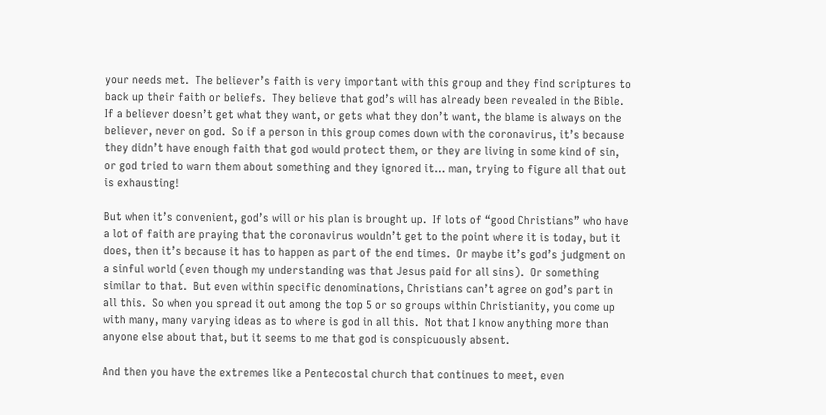your needs met.  The believer’s faith is very important with this group and they find scriptures to back up their faith or beliefs.  They believe that god’s will has already been revealed in the Bible.  If a believer doesn’t get what they want, or gets what they don’t want, the blame is always on the believer, never on god.  So if a person in this group comes down with the coronavirus, it’s because they didn’t have enough faith that god would protect them, or they are living in some kind of sin, or god tried to warn them about something and they ignored it… man, trying to figure all that out is exhausting!

But when it’s convenient, god’s will or his plan is brought up.  If lots of “good Christians” who have a lot of faith are praying that the coronavirus wouldn’t get to the point where it is today, but it does, then it’s because it has to happen as part of the end times.  Or maybe it’s god’s judgment on a sinful world (even though my understanding was that Jesus paid for all sins).  Or something similar to that.  But even within specific denominations, Christians can’t agree on god’s part in all this.  So when you spread it out among the top 5 or so groups within Christianity, you come up with many, many varying ideas as to where is god in all this.  Not that I know anything more than anyone else about that, but it seems to me that god is conspicuously absent.

And then you have the extremes like a Pentecostal church that continues to meet, even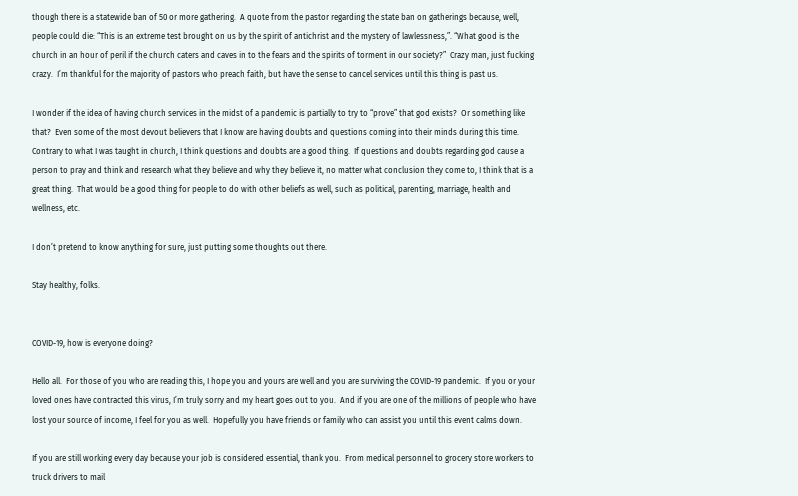though there is a statewide ban of 50 or more gathering.  A quote from the pastor regarding the state ban on gatherings because, well, people could die: “This is an extreme test brought on us by the spirit of antichrist and the mystery of lawlessness,”. “What good is the church in an hour of peril if the church caters and caves in to the fears and the spirits of torment in our society?”  Crazy man, just fucking crazy.  I’m thankful for the majority of pastors who preach faith, but have the sense to cancel services until this thing is past us.

I wonder if the idea of having church services in the midst of a pandemic is partially to try to “prove” that god exists?  Or something like that?  Even some of the most devout believers that I know are having doubts and questions coming into their minds during this time.  Contrary to what I was taught in church, I think questions and doubts are a good thing.  If questions and doubts regarding god cause a person to pray and think and research what they believe and why they believe it, no matter what conclusion they come to, I think that is a great thing.  That would be a good thing for people to do with other beliefs as well, such as political, parenting, marriage, health and wellness, etc.

I don’t pretend to know anything for sure, just putting some thoughts out there.

Stay healthy, folks.


COVID-19, how is everyone doing?

Hello all.  For those of you who are reading this, I hope you and yours are well and you are surviving the COVID-19 pandemic.  If you or your loved ones have contracted this virus, I’m truly sorry and my heart goes out to you.  And if you are one of the millions of people who have lost your source of income, I feel for you as well.  Hopefully you have friends or family who can assist you until this event calms down.

If you are still working every day because your job is considered essential, thank you.  From medical personnel to grocery store workers to truck drivers to mail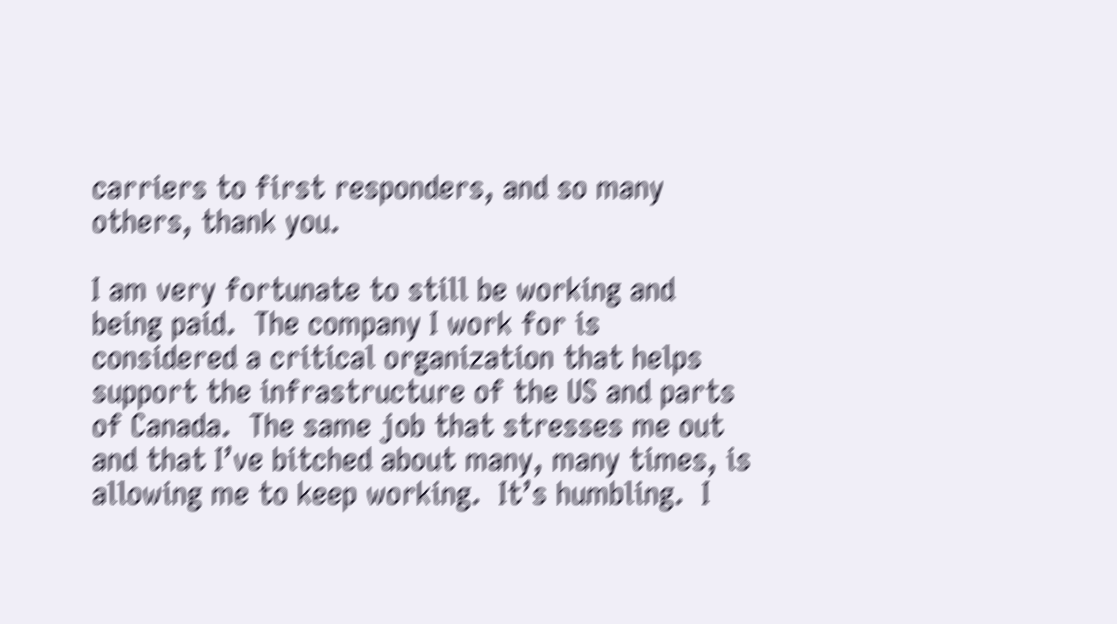carriers to first responders, and so many others, thank you.

I am very fortunate to still be working and being paid.  The company I work for is considered a critical organization that helps support the infrastructure of the US and parts of Canada.  The same job that stresses me out and that I’ve bitched about many, many times, is allowing me to keep working.  It’s humbling.  I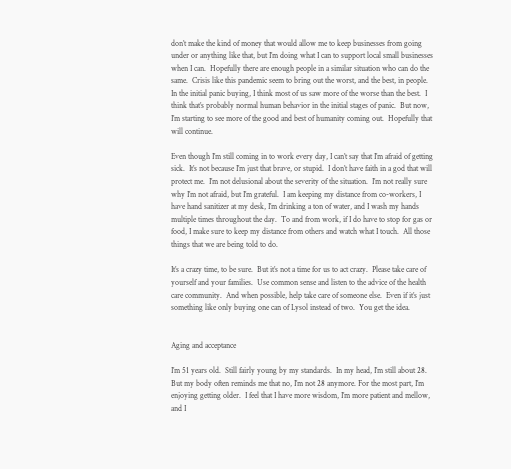don’t make the kind of money that would allow me to keep businesses from going under or anything like that, but I’m doing what I can to support local small businesses when I can.  Hopefully there are enough people in a similar situation who can do the same.  Crisis like this pandemic seem to bring out the worst, and the best, in people.  In the initial panic buying, I think most of us saw more of the worse than the best.  I think that’s probably normal human behavior in the initial stages of panic.  But now, I’m starting to see more of the good and best of humanity coming out.  Hopefully that will continue.

Even though I’m still coming in to work every day, I can’t say that I’m afraid of getting sick.  It’s not because I’m just that brave, or stupid.  I don’t have faith in a god that will protect me.  I’m not delusional about the severity of the situation.  I’m not really sure why I’m not afraid, but I’m grateful.  I am keeping my distance from co-workers, I have hand sanitizer at my desk, I’m drinking a ton of water, and I wash my hands multiple times throughout the day.  To and from work, if I do have to stop for gas or food, I make sure to keep my distance from others and watch what I touch.  All those things that we are being told to do.

It’s a crazy time, to be sure.  But it’s not a time for us to act crazy.  Please take care of yourself and your families.  Use common sense and listen to the advice of the health care community.  And when possible, help take care of someone else.  Even if it’s just something like only buying one can of Lysol instead of two.  You get the idea.


Aging and acceptance

I’m 51 years old.  Still fairly young by my standards.  In my head, I’m still about 28.  But my body often reminds me that no, I’m not 28 anymore. For the most part, I’m enjoying getting older.  I feel that I have more wisdom, I’m more patient and mellow, and I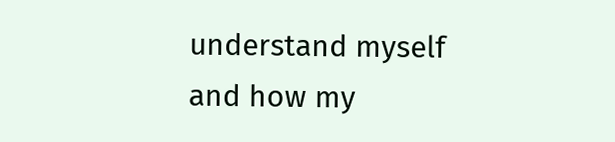understand myself and how my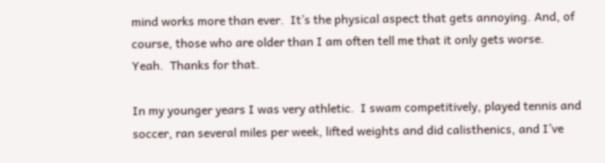mind works more than ever.  It’s the physical aspect that gets annoying. And, of course, those who are older than I am often tell me that it only gets worse.  Yeah.  Thanks for that.

In my younger years I was very athletic.  I swam competitively, played tennis and soccer, ran several miles per week, lifted weights and did calisthenics, and I’ve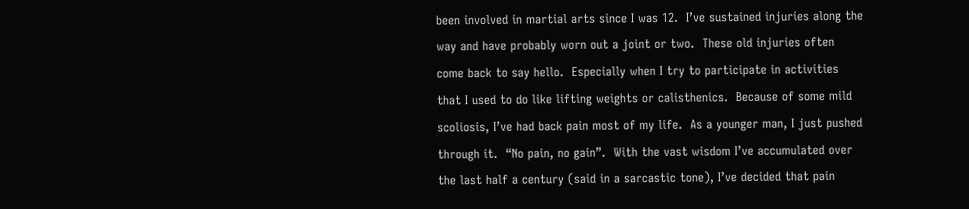been involved in martial arts since I was 12.  I’ve sustained injuries along the way and have probably worn out a joint or two.  These old injuries often come back to say hello.  Especially when I try to participate in activities that I used to do like lifting weights or calisthenics.  Because of some mild scoliosis, I’ve had back pain most of my life.  As a younger man, I just pushed through it.  “No pain, no gain”.  With the vast wisdom I’ve accumulated over the last half a century (said in a sarcastic tone), I’ve decided that pain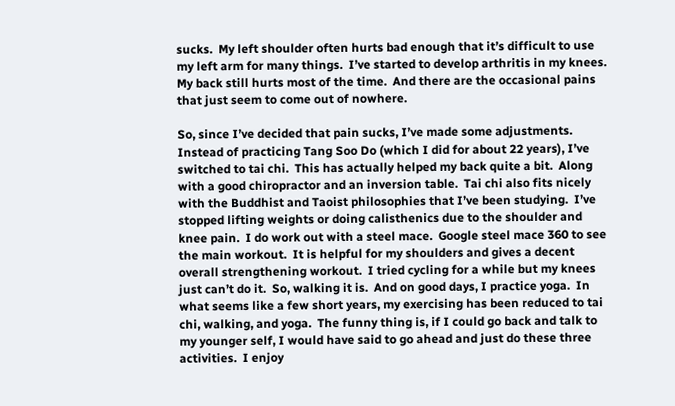sucks.  My left shoulder often hurts bad enough that it’s difficult to use my left arm for many things.  I’ve started to develop arthritis in my knees.  My back still hurts most of the time.  And there are the occasional pains that just seem to come out of nowhere.

So, since I’ve decided that pain sucks, I’ve made some adjustments.  Instead of practicing Tang Soo Do (which I did for about 22 years), I’ve switched to tai chi.  This has actually helped my back quite a bit.  Along with a good chiropractor and an inversion table.  Tai chi also fits nicely with the Buddhist and Taoist philosophies that I’ve been studying.  I’ve stopped lifting weights or doing calisthenics due to the shoulder and knee pain.  I do work out with a steel mace.  Google steel mace 360 to see the main workout.  It is helpful for my shoulders and gives a decent overall strengthening workout.  I tried cycling for a while but my knees just can’t do it.  So, walking it is.  And on good days, I practice yoga.  In what seems like a few short years, my exercising has been reduced to tai chi, walking, and yoga.  The funny thing is, if I could go back and talk to my younger self, I would have said to go ahead and just do these three activities.  I enjoy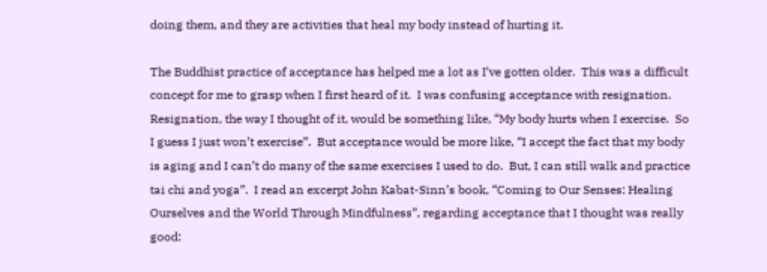doing them, and they are activities that heal my body instead of hurting it.

The Buddhist practice of acceptance has helped me a lot as I’ve gotten older.  This was a difficult concept for me to grasp when I first heard of it.  I was confusing acceptance with resignation.  Resignation, the way I thought of it, would be something like, “My body hurts when I exercise.  So I guess I just won’t exercise”.  But acceptance would be more like, “I accept the fact that my body is aging and I can’t do many of the same exercises I used to do.  But, I can still walk and practice tai chi and yoga”.  I read an excerpt John Kabat-Sinn’s book, “Coming to Our Senses: Healing Ourselves and the World Through Mindfulness”, regarding acceptance that I thought was really good: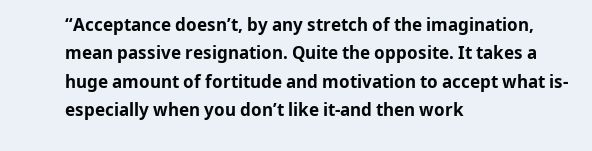“Acceptance doesn’t, by any stretch of the imagination, mean passive resignation. Quite the opposite. It takes a huge amount of fortitude and motivation to accept what is- especially when you don’t like it-and then work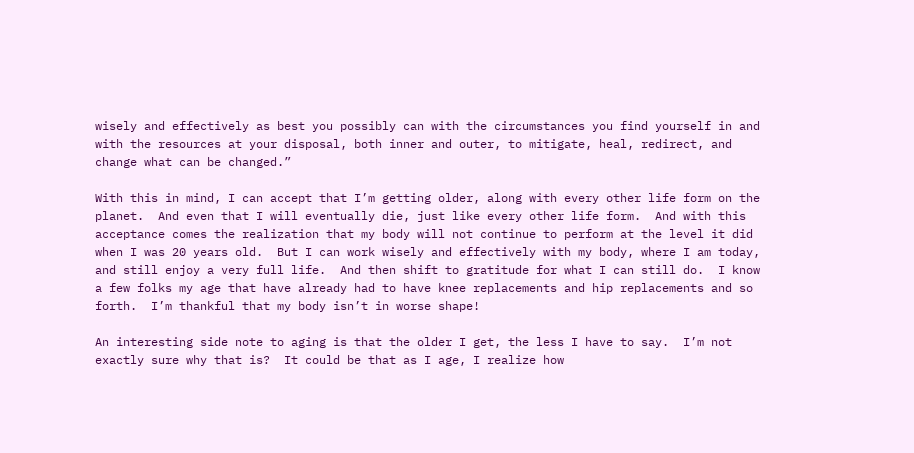wisely and effectively as best you possibly can with the circumstances you find yourself in and with the resources at your disposal, both inner and outer, to mitigate, heal, redirect, and change what can be changed.”

With this in mind, I can accept that I’m getting older, along with every other life form on the planet.  And even that I will eventually die, just like every other life form.  And with this acceptance comes the realization that my body will not continue to perform at the level it did when I was 20 years old.  But I can work wisely and effectively with my body, where I am today, and still enjoy a very full life.  And then shift to gratitude for what I can still do.  I know a few folks my age that have already had to have knee replacements and hip replacements and so forth.  I’m thankful that my body isn’t in worse shape!

An interesting side note to aging is that the older I get, the less I have to say.  I’m not exactly sure why that is?  It could be that as I age, I realize how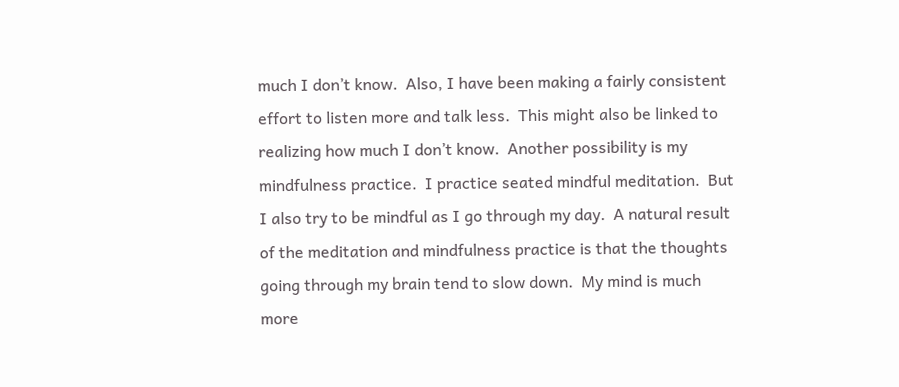much I don’t know.  Also, I have been making a fairly consistent effort to listen more and talk less.  This might also be linked to realizing how much I don’t know.  Another possibility is my mindfulness practice.  I practice seated mindful meditation.  But I also try to be mindful as I go through my day.  A natural result of the meditation and mindfulness practice is that the thoughts going through my brain tend to slow down.  My mind is much more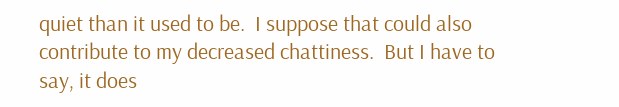quiet than it used to be.  I suppose that could also contribute to my decreased chattiness.  But I have to say, it does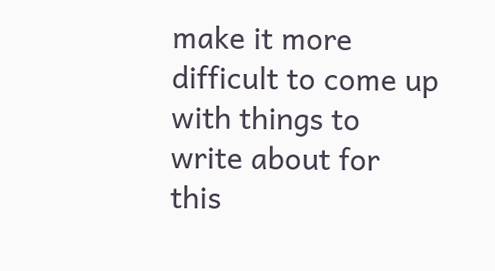make it more difficult to come up with things to write about for this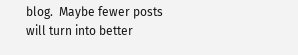blog.  Maybe fewer posts will turn into better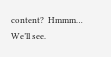content?  Hmmm… We’ll see.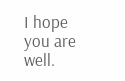I hope you are well.